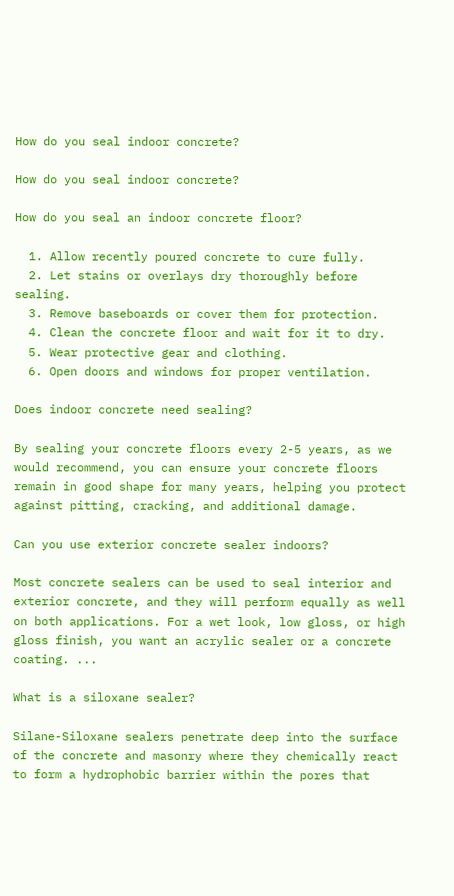How do you seal indoor concrete?

How do you seal indoor concrete?

How do you seal an indoor concrete floor?

  1. Allow recently poured concrete to cure fully.
  2. Let stains or overlays dry thoroughly before sealing.
  3. Remove baseboards or cover them for protection.
  4. Clean the concrete floor and wait for it to dry.
  5. Wear protective gear and clothing.
  6. Open doors and windows for proper ventilation.

Does indoor concrete need sealing?

By sealing your concrete floors every 2-5 years, as we would recommend, you can ensure your concrete floors remain in good shape for many years, helping you protect against pitting, cracking, and additional damage.

Can you use exterior concrete sealer indoors?

Most concrete sealers can be used to seal interior and exterior concrete, and they will perform equally as well on both applications. For a wet look, low gloss, or high gloss finish, you want an acrylic sealer or a concrete coating. ...

What is a siloxane sealer?

Silane-Siloxane sealers penetrate deep into the surface of the concrete and masonry where they chemically react to form a hydrophobic barrier within the pores that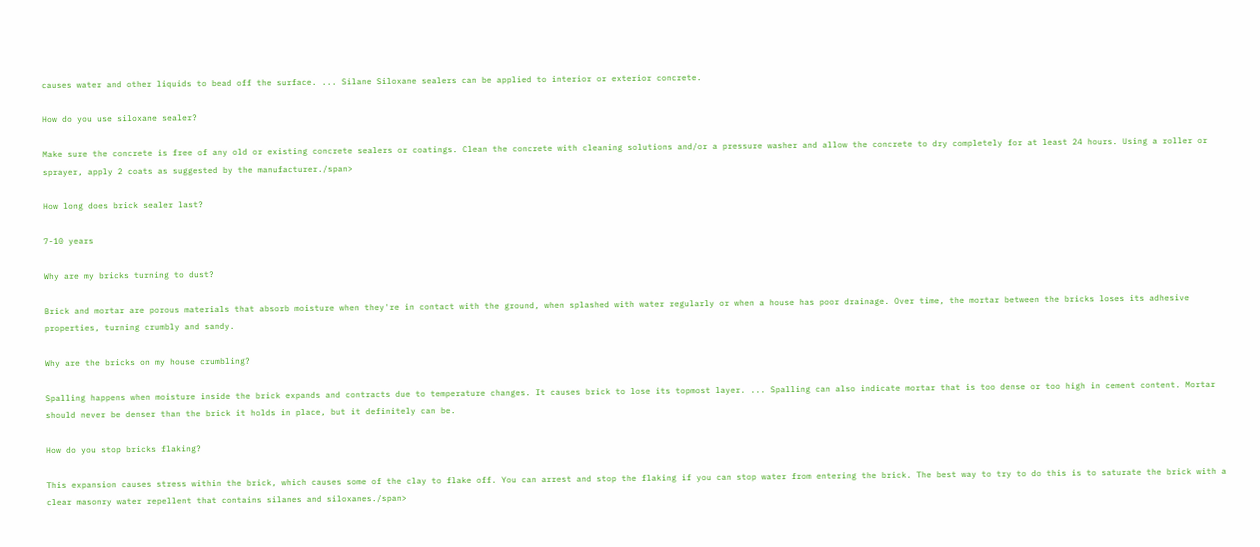causes water and other liquids to bead off the surface. ... Silane Siloxane sealers can be applied to interior or exterior concrete.

How do you use siloxane sealer?

Make sure the concrete is free of any old or existing concrete sealers or coatings. Clean the concrete with cleaning solutions and/or a pressure washer and allow the concrete to dry completely for at least 24 hours. Using a roller or sprayer, apply 2 coats as suggested by the manufacturer./span>

How long does brick sealer last?

7-10 years

Why are my bricks turning to dust?

Brick and mortar are porous materials that absorb moisture when they're in contact with the ground, when splashed with water regularly or when a house has poor drainage. Over time, the mortar between the bricks loses its adhesive properties, turning crumbly and sandy.

Why are the bricks on my house crumbling?

Spalling happens when moisture inside the brick expands and contracts due to temperature changes. It causes brick to lose its topmost layer. ... Spalling can also indicate mortar that is too dense or too high in cement content. Mortar should never be denser than the brick it holds in place, but it definitely can be.

How do you stop bricks flaking?

This expansion causes stress within the brick, which causes some of the clay to flake off. You can arrest and stop the flaking if you can stop water from entering the brick. The best way to try to do this is to saturate the brick with a clear masonry water repellent that contains silanes and siloxanes./span>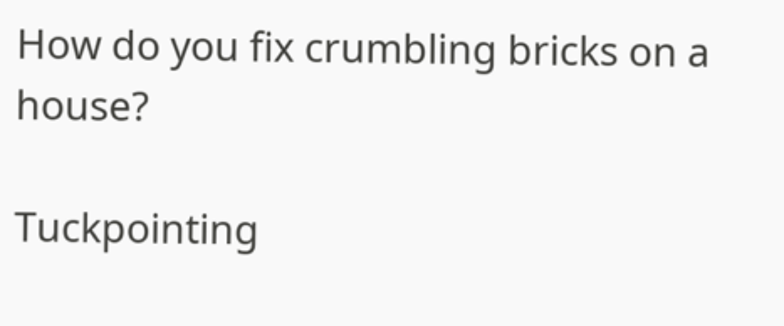How do you fix crumbling bricks on a house?

Tuckpointing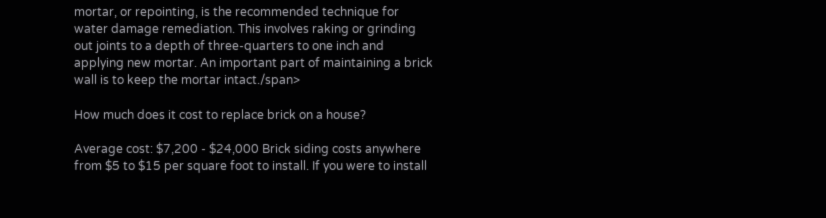mortar, or repointing, is the recommended technique for water damage remediation. This involves raking or grinding out joints to a depth of three-quarters to one inch and applying new mortar. An important part of maintaining a brick wall is to keep the mortar intact./span>

How much does it cost to replace brick on a house?

Average cost: $7,200 - $24,000 Brick siding costs anywhere from $5 to $15 per square foot to install. If you were to install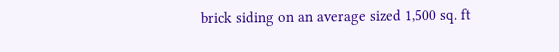brick siding on an average sized 1,500 sq. ft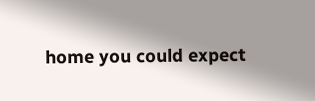home you could expect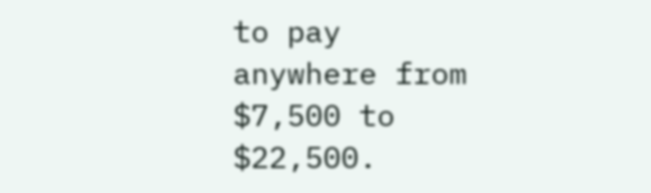to pay anywhere from $7,500 to $22,500.